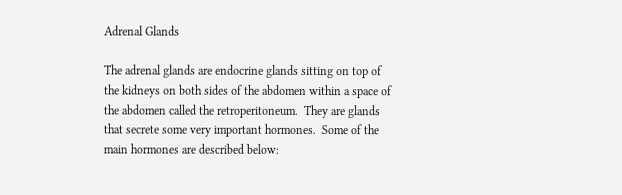Adrenal Glands

The adrenal glands are endocrine glands sitting on top of the kidneys on both sides of the abdomen within a space of the abdomen called the retroperitoneum.  They are glands that secrete some very important hormones.  Some of the main hormones are described below: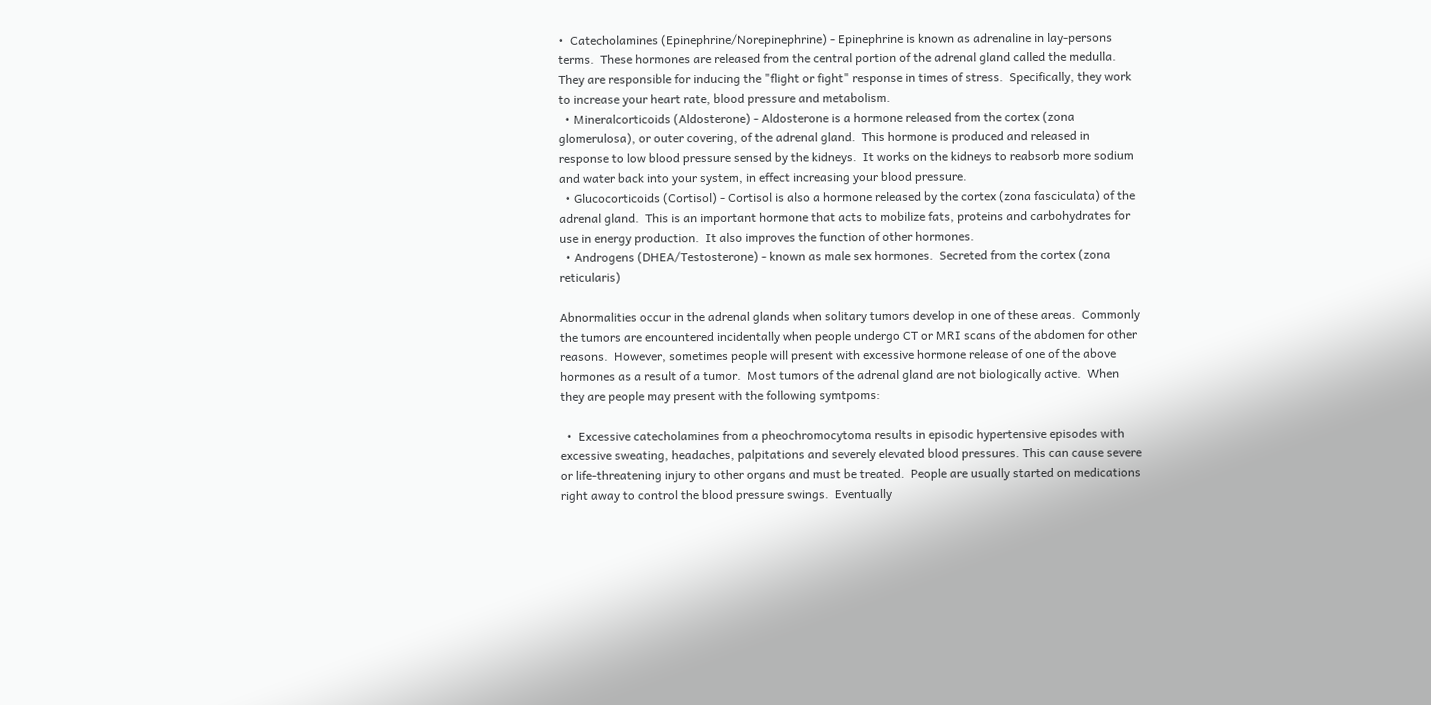•  Catecholamines (Epinephrine/Norepinephrine) - Epinephrine is known as adrenaline in lay-persons terms.  These hormones are released from the central portion of the adrenal gland called the medulla.  They are responsible for inducing the "flight or fight" response in times of stress.  Specifically, they work to increase your heart rate, blood pressure and metabolism.
  • Mineralcorticoids (Aldosterone) - Aldosterone is a hormone released from the cortex (zona glomerulosa), or outer covering, of the adrenal gland.  This hormone is produced and released in response to low blood pressure sensed by the kidneys.  It works on the kidneys to reabsorb more sodium and water back into your system, in effect increasing your blood pressure.
  • Glucocorticoids (Cortisol) - Cortisol is also a hormone released by the cortex (zona fasciculata) of the adrenal gland.  This is an important hormone that acts to mobilize fats, proteins and carbohydrates for use in energy production.  It also improves the function of other hormones.
  • Androgens (DHEA/Testosterone) - known as male sex hormones.  Secreted from the cortex (zona reticularis)

Abnormalities occur in the adrenal glands when solitary tumors develop in one of these areas.  Commonly the tumors are encountered incidentally when people undergo CT or MRI scans of the abdomen for other reasons.  However, sometimes people will present with excessive hormone release of one of the above hormones as a result of a tumor.  Most tumors of the adrenal gland are not biologically active.  When they are people may present with the following symtpoms:

  •  Excessive catecholamines from a pheochromocytoma results in episodic hypertensive episodes with excessive sweating, headaches, palpitations and severely elevated blood pressures. This can cause severe or life-threatening injury to other organs and must be treated.  People are usually started on medications right away to control the blood pressure swings.  Eventually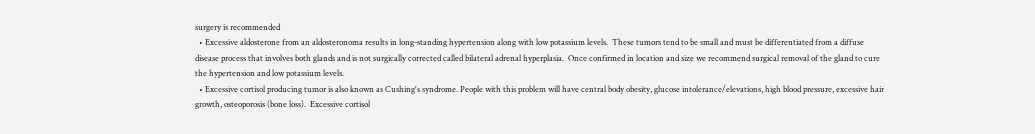surgery is recommended
  • Excessive aldosterone from an aldosteronoma results in long-standing hypertension along with low potassium levels.  These tumors tend to be small and must be differentiated from a diffuse disease process that involves both glands and is not surgically corrected called bilateral adrenal hyperplasia.  Once confirmed in location and size we recommend surgical removal of the gland to cure the hypertension and low potassium levels.
  • Excessive cortisol producing tumor is also known as Cushing's syndrome. People with this problem will have central body obesity, glucose intolerance/elevations, high blood pressure, excessive hair growth, osteoporosis (bone loss).  Excessive cortisol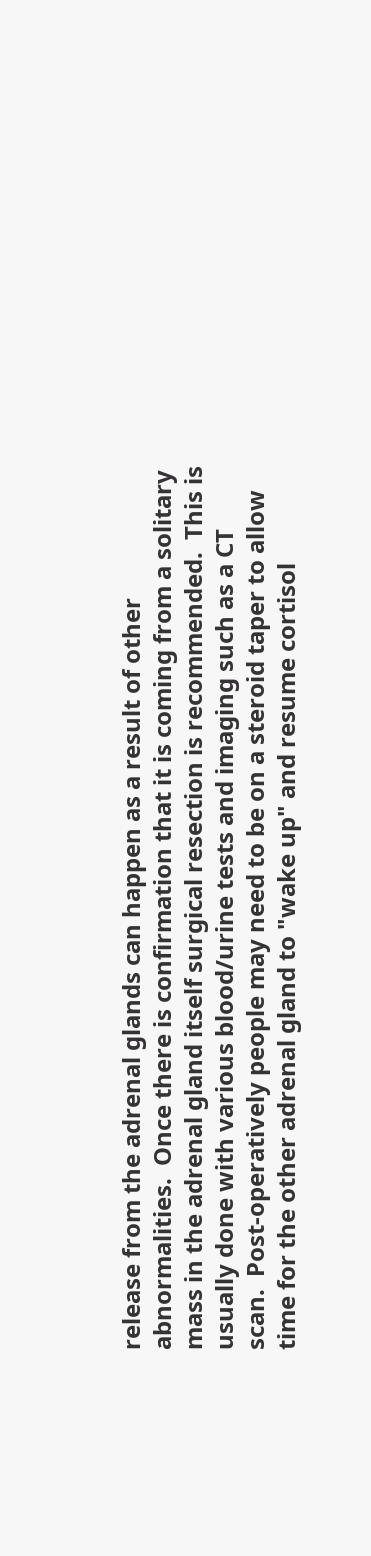release from the adrenal glands can happen as a result of other abnormalities.  Once there is confirmation that it is coming from a solitary mass in the adrenal gland itself surgical resection is recommended.  This is usually done with various blood/urine tests and imaging such as a CT scan.  Post-operatively people may need to be on a steroid taper to allow time for the other adrenal gland to "wake up" and resume cortisol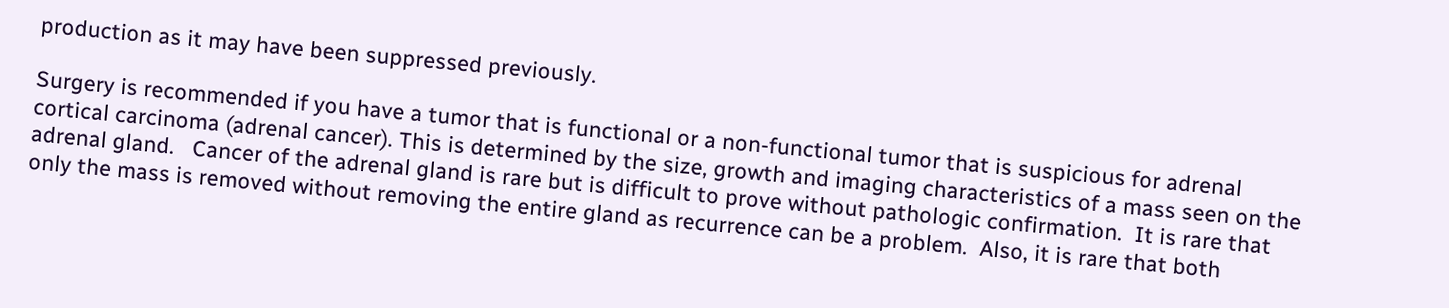production as it may have been suppressed previously.

Surgery is recommended if you have a tumor that is functional or a non-functional tumor that is suspicious for adrenal cortical carcinoma (adrenal cancer). This is determined by the size, growth and imaging characteristics of a mass seen on the adrenal gland.   Cancer of the adrenal gland is rare but is difficult to prove without pathologic confirmation.  It is rare that only the mass is removed without removing the entire gland as recurrence can be a problem.  Also, it is rare that both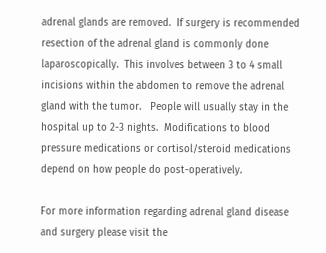adrenal glands are removed.  If surgery is recommended resection of the adrenal gland is commonly done laparoscopically.  This involves between 3 to 4 small incisions within the abdomen to remove the adrenal gland with the tumor.   People will usually stay in the hospital up to 2-3 nights.  Modifications to blood pressure medications or cortisol/steroid medications depend on how people do post-operatively.

For more information regarding adrenal gland disease and surgery please visit the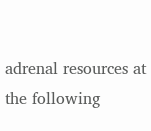adrenal resources at the following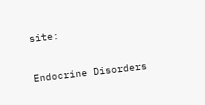site:

Endocrine Disorders